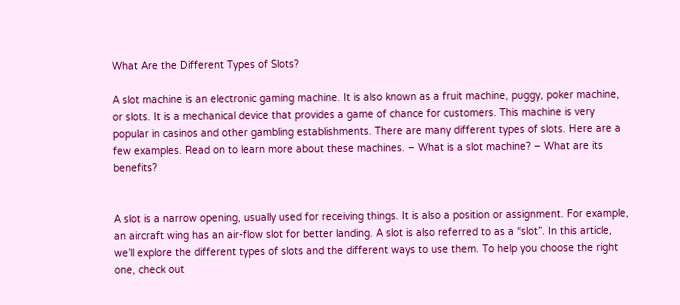What Are the Different Types of Slots?

A slot machine is an electronic gaming machine. It is also known as a fruit machine, puggy, poker machine, or slots. It is a mechanical device that provides a game of chance for customers. This machine is very popular in casinos and other gambling establishments. There are many different types of slots. Here are a few examples. Read on to learn more about these machines. – What is a slot machine? – What are its benefits?


A slot is a narrow opening, usually used for receiving things. It is also a position or assignment. For example, an aircraft wing has an air-flow slot for better landing. A slot is also referred to as a “slot”. In this article, we’ll explore the different types of slots and the different ways to use them. To help you choose the right one, check out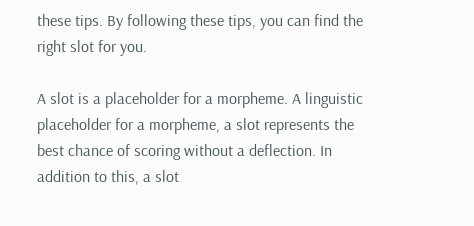these tips. By following these tips, you can find the right slot for you.

A slot is a placeholder for a morpheme. A linguistic placeholder for a morpheme, a slot represents the best chance of scoring without a deflection. In addition to this, a slot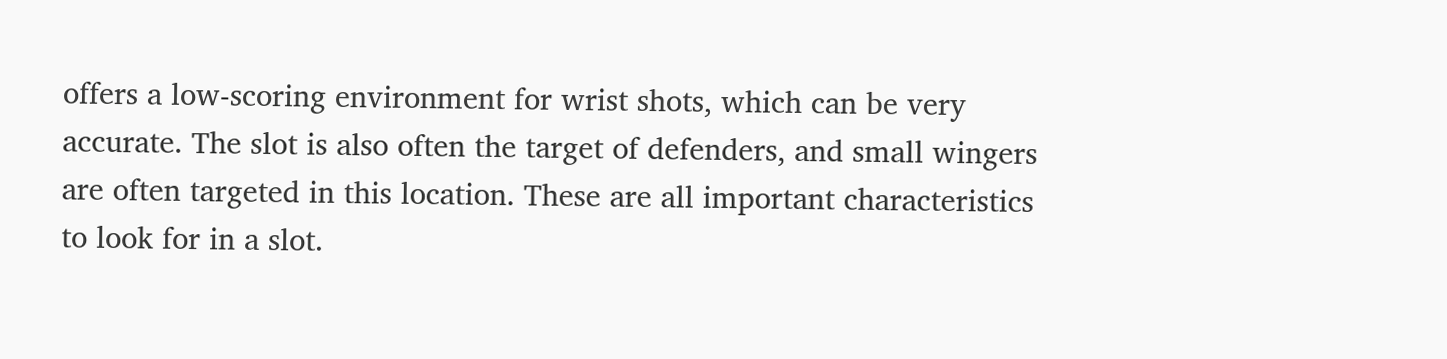offers a low-scoring environment for wrist shots, which can be very accurate. The slot is also often the target of defenders, and small wingers are often targeted in this location. These are all important characteristics to look for in a slot.